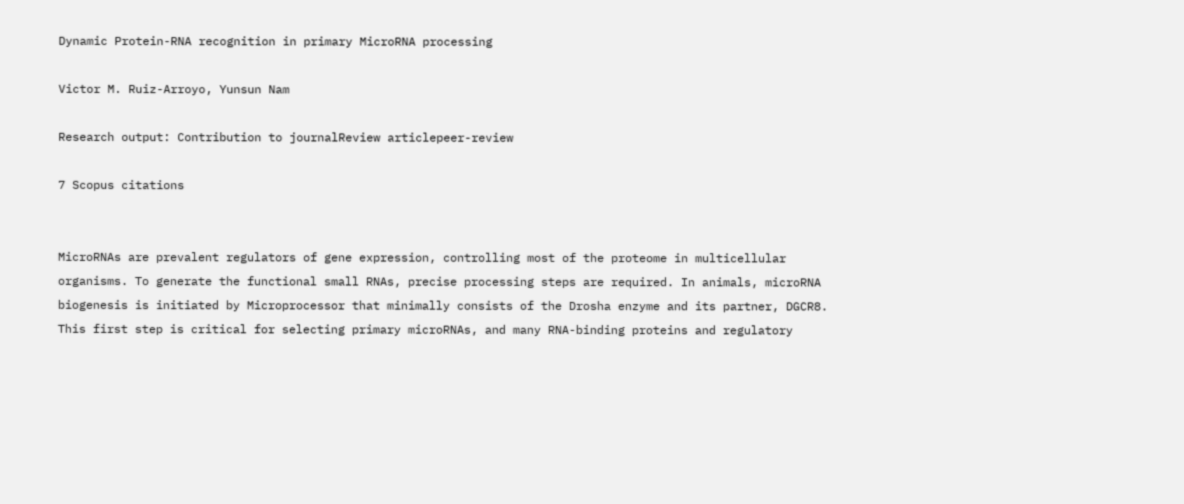Dynamic Protein-RNA recognition in primary MicroRNA processing

Victor M. Ruiz-Arroyo, Yunsun Nam

Research output: Contribution to journalReview articlepeer-review

7 Scopus citations


MicroRNAs are prevalent regulators of gene expression, controlling most of the proteome in multicellular organisms. To generate the functional small RNAs, precise processing steps are required. In animals, microRNA biogenesis is initiated by Microprocessor that minimally consists of the Drosha enzyme and its partner, DGCR8. This first step is critical for selecting primary microRNAs, and many RNA-binding proteins and regulatory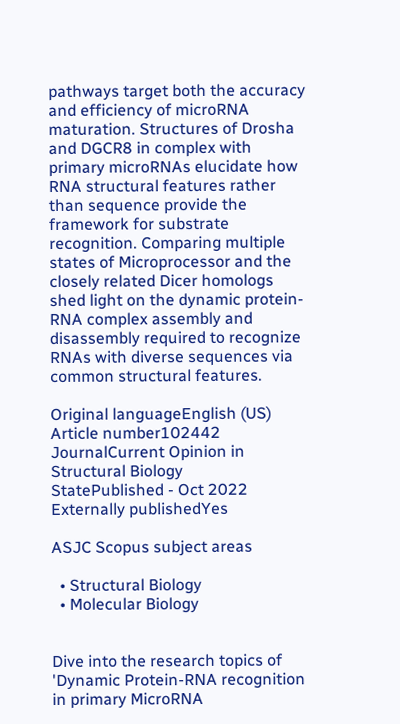pathways target both the accuracy and efficiency of microRNA maturation. Structures of Drosha and DGCR8 in complex with primary microRNAs elucidate how RNA structural features rather than sequence provide the framework for substrate recognition. Comparing multiple states of Microprocessor and the closely related Dicer homologs shed light on the dynamic protein-RNA complex assembly and disassembly required to recognize RNAs with diverse sequences via common structural features.

Original languageEnglish (US)
Article number102442
JournalCurrent Opinion in Structural Biology
StatePublished - Oct 2022
Externally publishedYes

ASJC Scopus subject areas

  • Structural Biology
  • Molecular Biology


Dive into the research topics of 'Dynamic Protein-RNA recognition in primary MicroRNA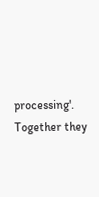processing'. Together they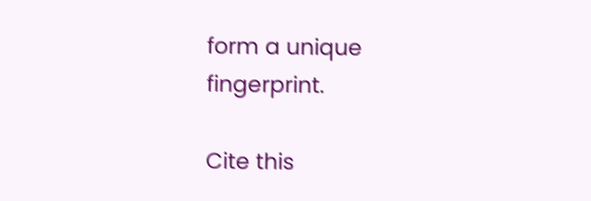form a unique fingerprint.

Cite this